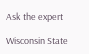Ask the expert

Wisconsin State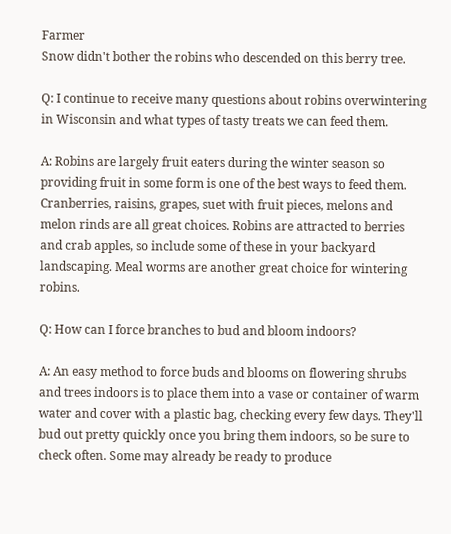Farmer
Snow didn't bother the robins who descended on this berry tree.

Q: I continue to receive many questions about robins overwintering in Wisconsin and what types of tasty treats we can feed them.

A: Robins are largely fruit eaters during the winter season so providing fruit in some form is one of the best ways to feed them. Cranberries, raisins, grapes, suet with fruit pieces, melons and melon rinds are all great choices. Robins are attracted to berries and crab apples, so include some of these in your backyard landscaping. Meal worms are another great choice for wintering robins.

Q: How can I force branches to bud and bloom indoors?

A: An easy method to force buds and blooms on flowering shrubs and trees indoors is to place them into a vase or container of warm water and cover with a plastic bag, checking every few days. They'll bud out pretty quickly once you bring them indoors, so be sure to check often. Some may already be ready to produce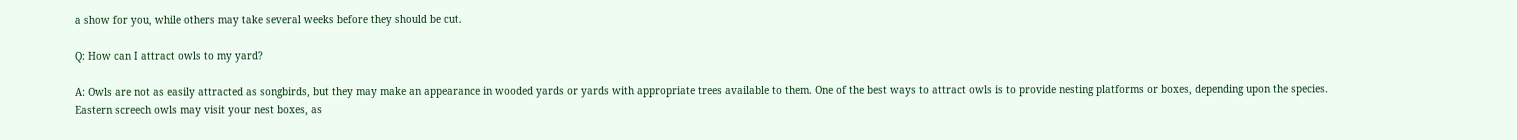a show for you, while others may take several weeks before they should be cut.

Q: How can I attract owls to my yard?

A: Owls are not as easily attracted as songbirds, but they may make an appearance in wooded yards or yards with appropriate trees available to them. One of the best ways to attract owls is to provide nesting platforms or boxes, depending upon the species. Eastern screech owls may visit your nest boxes, as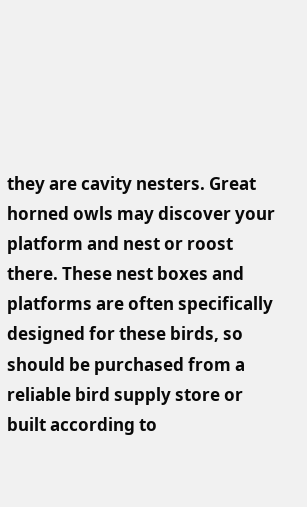they are cavity nesters. Great horned owls may discover your platform and nest or roost there. These nest boxes and platforms are often specifically designed for these birds, so should be purchased from a reliable bird supply store or built according to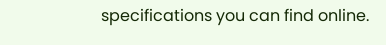specifications you can find online.